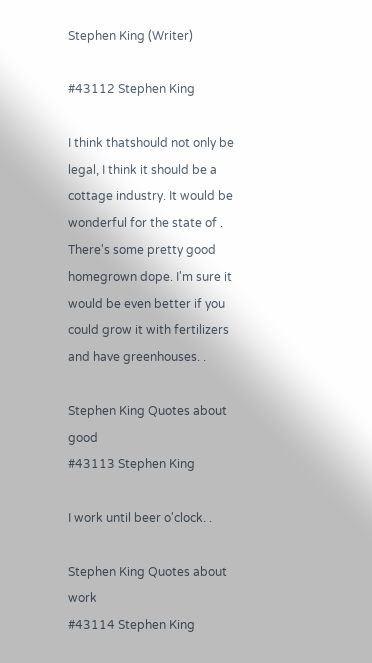Stephen King (Writer)

#43112 Stephen King

I think thatshould not only be legal, I think it should be a cottage industry. It would be wonderful for the state of . There's some pretty good homegrown dope. I'm sure it would be even better if you could grow it with fertilizers and have greenhouses. .

Stephen King Quotes about good
#43113 Stephen King

I work until beer o'clock. .

Stephen King Quotes about work
#43114 Stephen King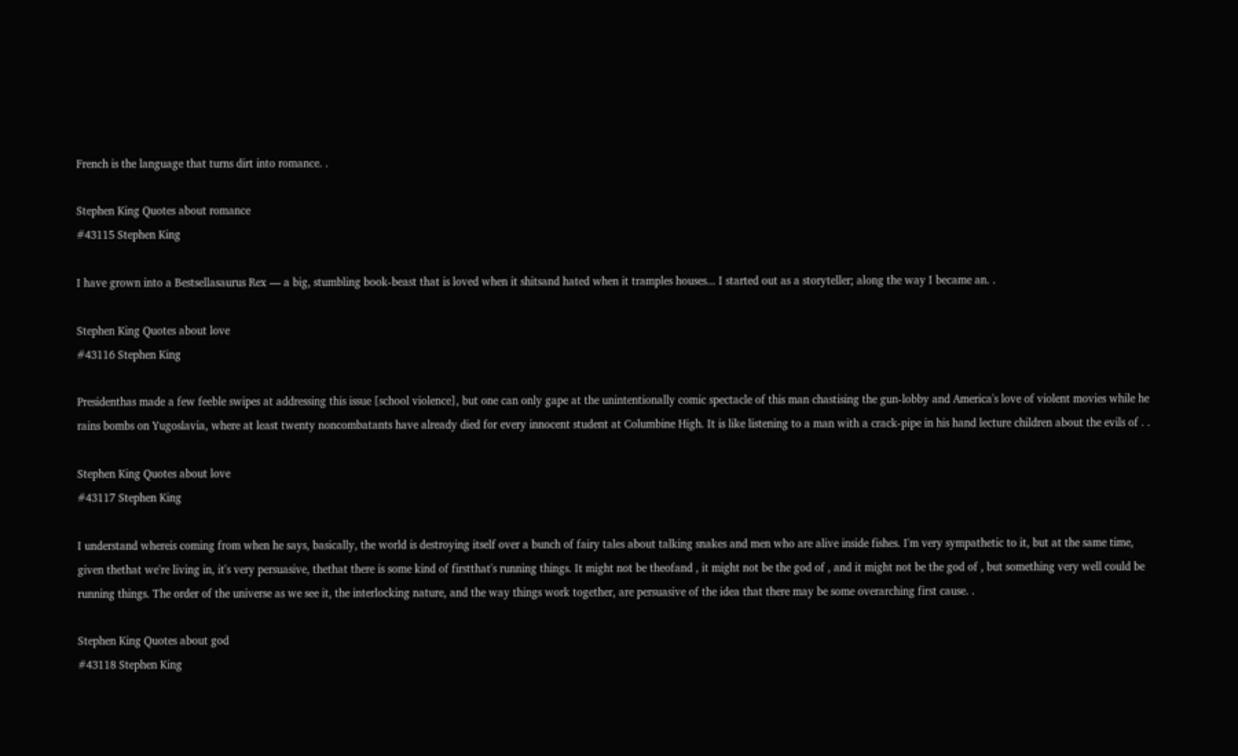French is the language that turns dirt into romance. .

Stephen King Quotes about romance
#43115 Stephen King

I have grown into a Bestsellasaurus Rex — a big, stumbling book-beast that is loved when it shitsand hated when it tramples houses... I started out as a storyteller; along the way I became an. .

Stephen King Quotes about love
#43116 Stephen King

Presidenthas made a few feeble swipes at addressing this issue [school violence], but one can only gape at the unintentionally comic spectacle of this man chastising the gun-lobby and America's love of violent movies while he rains bombs on Yugoslavia, where at least twenty noncombatants have already died for every innocent student at Columbine High. It is like listening to a man with a crack-pipe in his hand lecture children about the evils of . .

Stephen King Quotes about love
#43117 Stephen King

I understand whereis coming from when he says, basically, the world is destroying itself over a bunch of fairy tales about talking snakes and men who are alive inside fishes. I'm very sympathetic to it, but at the same time, given thethat we're living in, it's very persuasive, thethat there is some kind of firstthat's running things. It might not be theofand , it might not be the god of , and it might not be the god of , but something very well could be running things. The order of the universe as we see it, the interlocking nature, and the way things work together, are persuasive of the idea that there may be some overarching first cause. .

Stephen King Quotes about god
#43118 Stephen King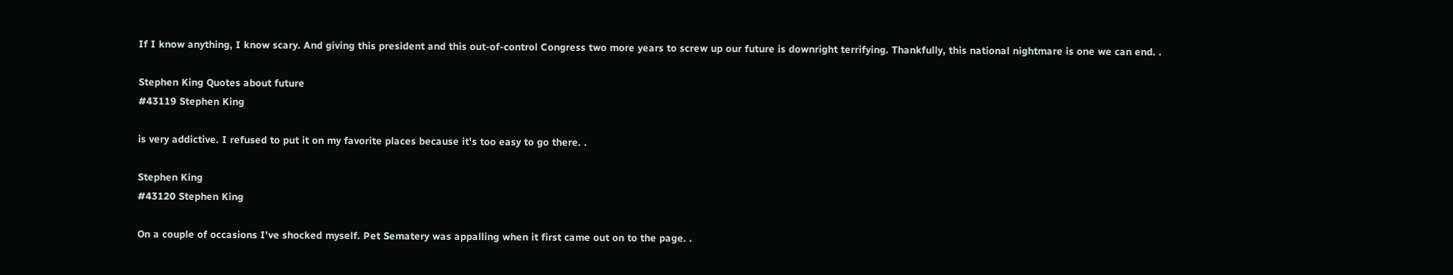If I know anything, I know scary. And giving this president and this out-of-control Congress two more years to screw up our future is downright terrifying. Thankfully, this national nightmare is one we can end. .

Stephen King Quotes about future
#43119 Stephen King

is very addictive. I refused to put it on my favorite places because it's too easy to go there. .

Stephen King
#43120 Stephen King

On a couple of occasions I've shocked myself. Pet Sematery was appalling when it first came out on to the page. .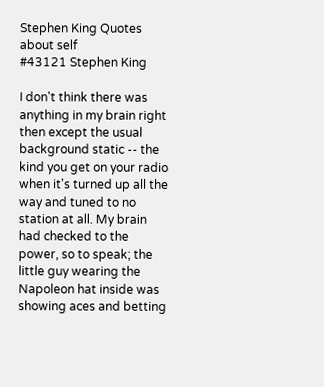Stephen King Quotes about self
#43121 Stephen King

I don't think there was anything in my brain right then except the usual background static -- the kind you get on your radio when it's turned up all the way and tuned to no station at all. My brain had checked to the power, so to speak; the little guy wearing the Napoleon hat inside was showing aces and betting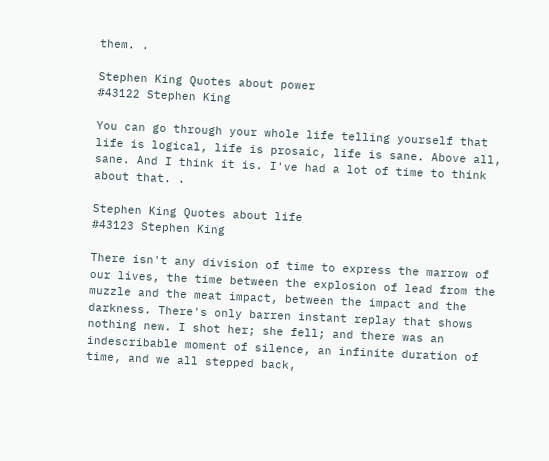them. .

Stephen King Quotes about power
#43122 Stephen King

You can go through your whole life telling yourself that life is logical, life is prosaic, life is sane. Above all, sane. And I think it is. I've had a lot of time to think about that. .

Stephen King Quotes about life
#43123 Stephen King

There isn't any division of time to express the marrow of our lives, the time between the explosion of lead from the muzzle and the meat impact, between the impact and the darkness. There's only barren instant replay that shows nothing new. I shot her; she fell; and there was an indescribable moment of silence, an infinite duration of time, and we all stepped back,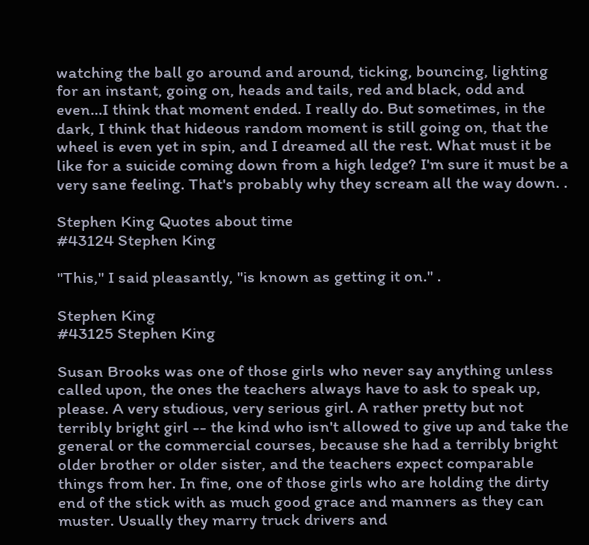watching the ball go around and around, ticking, bouncing, lighting for an instant, going on, heads and tails, red and black, odd and even...I think that moment ended. I really do. But sometimes, in the dark, I think that hideous random moment is still going on, that the wheel is even yet in spin, and I dreamed all the rest. What must it be like for a suicide coming down from a high ledge? I'm sure it must be a very sane feeling. That's probably why they scream all the way down. .

Stephen King Quotes about time
#43124 Stephen King

"This," I said pleasantly, "is known as getting it on." .

Stephen King
#43125 Stephen King

Susan Brooks was one of those girls who never say anything unless called upon, the ones the teachers always have to ask to speak up, please. A very studious, very serious girl. A rather pretty but not terribly bright girl -- the kind who isn't allowed to give up and take the general or the commercial courses, because she had a terribly bright older brother or older sister, and the teachers expect comparable things from her. In fine, one of those girls who are holding the dirty end of the stick with as much good grace and manners as they can muster. Usually they marry truck drivers and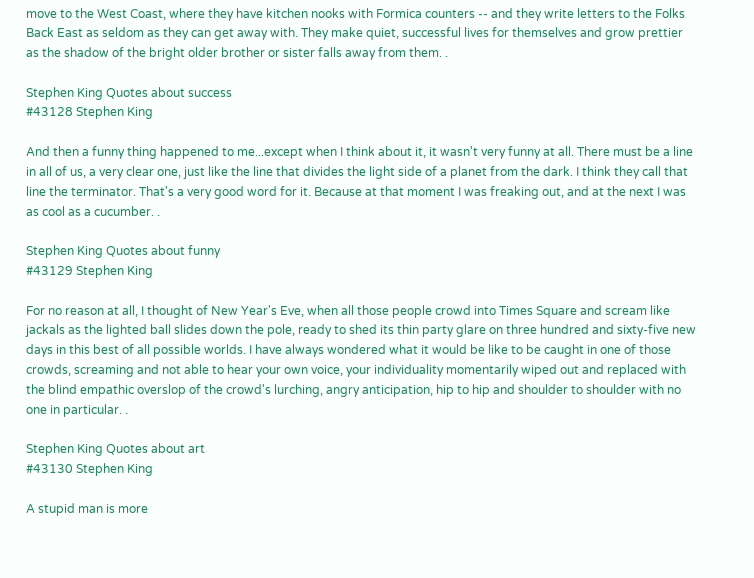move to the West Coast, where they have kitchen nooks with Formica counters -- and they write letters to the Folks Back East as seldom as they can get away with. They make quiet, successful lives for themselves and grow prettier as the shadow of the bright older brother or sister falls away from them. .

Stephen King Quotes about success
#43128 Stephen King

And then a funny thing happened to me...except when I think about it, it wasn't very funny at all. There must be a line in all of us, a very clear one, just like the line that divides the light side of a planet from the dark. I think they call that line the terminator. That's a very good word for it. Because at that moment I was freaking out, and at the next I was as cool as a cucumber. .

Stephen King Quotes about funny
#43129 Stephen King

For no reason at all, I thought of New Year's Eve, when all those people crowd into Times Square and scream like jackals as the lighted ball slides down the pole, ready to shed its thin party glare on three hundred and sixty-five new days in this best of all possible worlds. I have always wondered what it would be like to be caught in one of those crowds, screaming and not able to hear your own voice, your individuality momentarily wiped out and replaced with the blind empathic overslop of the crowd's lurching, angry anticipation, hip to hip and shoulder to shoulder with no one in particular. .

Stephen King Quotes about art
#43130 Stephen King

A stupid man is more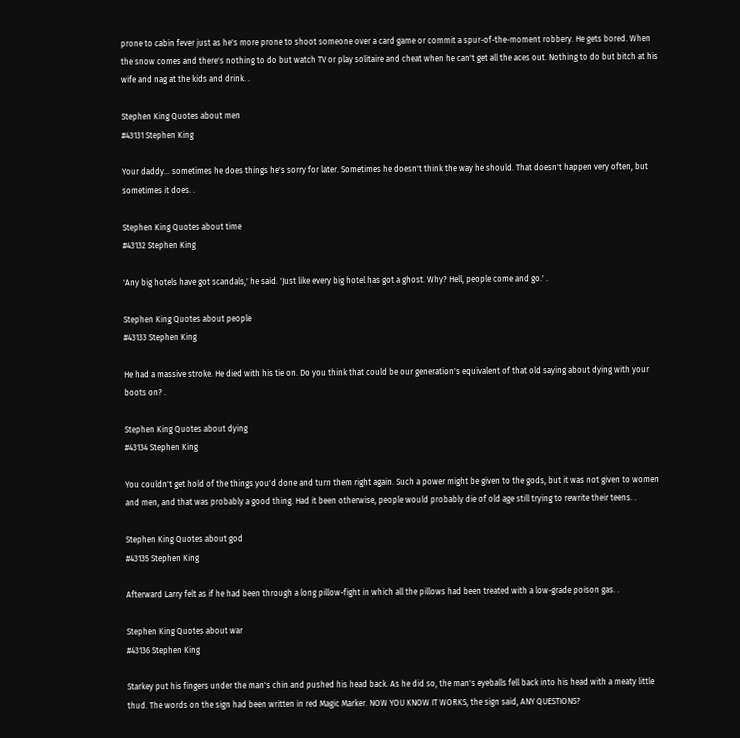prone to cabin fever just as he's more prone to shoot someone over a card game or commit a spur-of-the-moment robbery. He gets bored. When the snow comes and there's nothing to do but watch TV or play solitaire and cheat when he can't get all the aces out. Nothing to do but bitch at his wife and nag at the kids and drink. .

Stephen King Quotes about men
#43131 Stephen King

Your daddy... sometimes he does things he's sorry for later. Sometimes he doesn't think the way he should. That doesn't happen very often, but sometimes it does. .

Stephen King Quotes about time
#43132 Stephen King

'Any big hotels have got scandals,' he said. 'Just like every big hotel has got a ghost. Why? Hell, people come and go.' .

Stephen King Quotes about people
#43133 Stephen King

He had a massive stroke. He died with his tie on. Do you think that could be our generation's equivalent of that old saying about dying with your boots on? .

Stephen King Quotes about dying
#43134 Stephen King

You couldn't get hold of the things you'd done and turn them right again. Such a power might be given to the gods, but it was not given to women and men, and that was probably a good thing. Had it been otherwise, people would probably die of old age still trying to rewrite their teens. .

Stephen King Quotes about god
#43135 Stephen King

Afterward Larry felt as if he had been through a long pillow-fight in which all the pillows had been treated with a low-grade poison gas. .

Stephen King Quotes about war
#43136 Stephen King

Starkey put his fingers under the man's chin and pushed his head back. As he did so, the man's eyeballs fell back into his head with a meaty little thud. The words on the sign had been written in red Magic Marker. NOW YOU KNOW IT WORKS, the sign said, ANY QUESTIONS?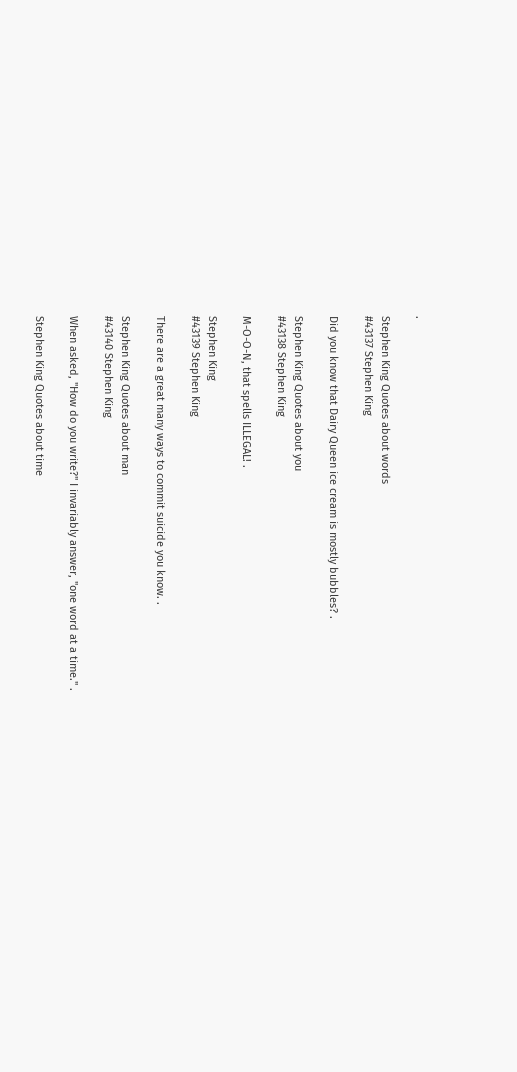.

Stephen King Quotes about words
#43137 Stephen King

Did you know that Dairy Queen ice cream is mostly bubbles? .

Stephen King Quotes about you
#43138 Stephen King

M-O-O-N, that spells ILLEGAL! .

Stephen King
#43139 Stephen King

There are a great many ways to commit suicide you know. .

Stephen King Quotes about man
#43140 Stephen King

When asked, "How do you write?" I invariably answer, "one word at a time." .

Stephen King Quotes about time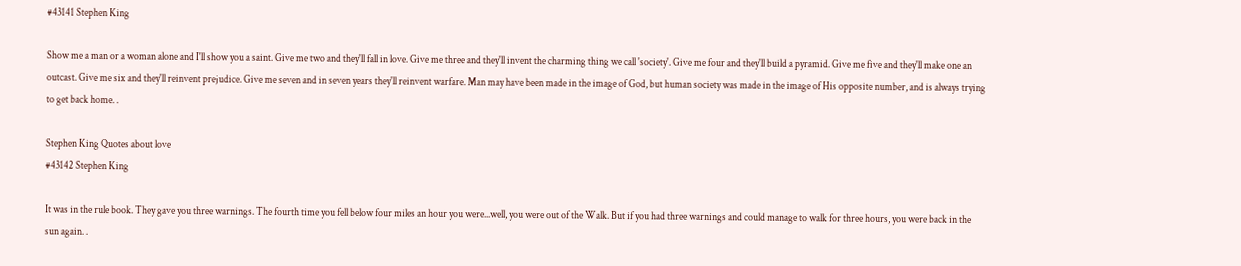#43141 Stephen King

Show me a man or a woman alone and I'll show you a saint. Give me two and they'll fall in love. Give me three and they'll invent the charming thing we call 'society'. Give me four and they'll build a pyramid. Give me five and they'll make one an outcast. Give me six and they'll reinvent prejudice. Give me seven and in seven years they'll reinvent warfare. Man may have been made in the image of God, but human society was made in the image of His opposite number, and is always trying to get back home. .

Stephen King Quotes about love
#43142 Stephen King

It was in the rule book. They gave you three warnings. The fourth time you fell below four miles an hour you were...well, you were out of the Walk. But if you had three warnings and could manage to walk for three hours, you were back in the sun again. .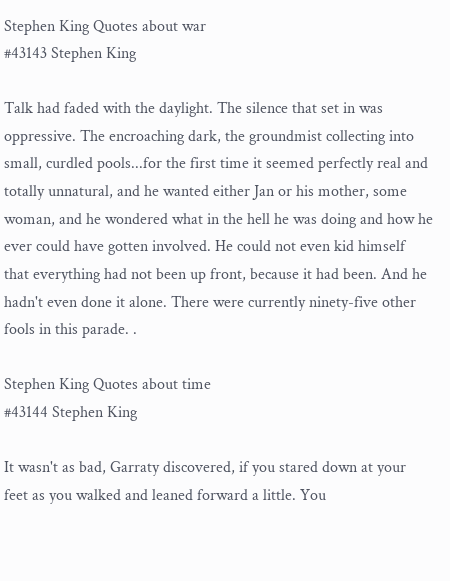Stephen King Quotes about war
#43143 Stephen King

Talk had faded with the daylight. The silence that set in was oppressive. The encroaching dark, the groundmist collecting into small, curdled pools...for the first time it seemed perfectly real and totally unnatural, and he wanted either Jan or his mother, some woman, and he wondered what in the hell he was doing and how he ever could have gotten involved. He could not even kid himself that everything had not been up front, because it had been. And he hadn't even done it alone. There were currently ninety-five other fools in this parade. .

Stephen King Quotes about time
#43144 Stephen King

It wasn't as bad, Garraty discovered, if you stared down at your feet as you walked and leaned forward a little. You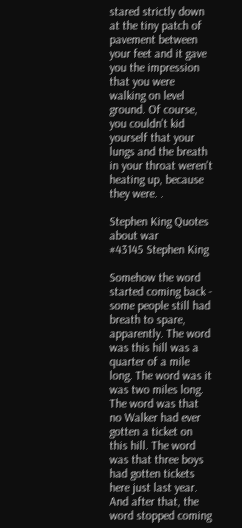stared strictly down at the tiny patch of pavement between your feet and it gave you the impression that you were walking on level ground. Of course, you couldn't kid yourself that your lungs and the breath in your throat weren't heating up, because they were. .

Stephen King Quotes about war
#43145 Stephen King

Somehow the word started coming back - some people still had breath to spare, apparently. The word was this hill was a quarter of a mile long. The word was it was two miles long. The word was that no Walker had ever gotten a ticket on this hill. The word was that three boys had gotten tickets here just last year. And after that, the word stopped coming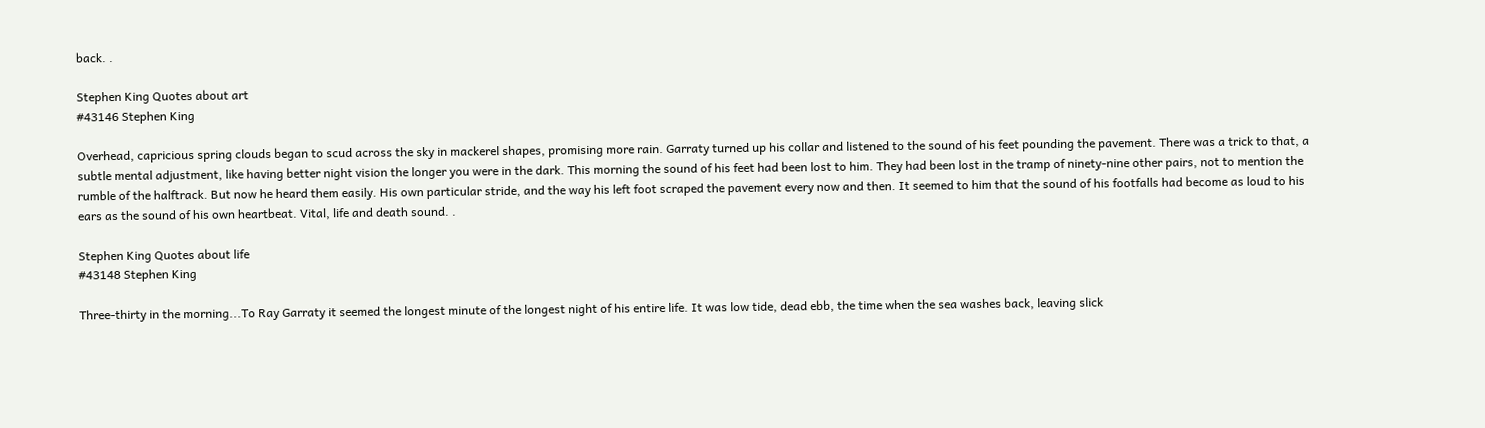back. .

Stephen King Quotes about art
#43146 Stephen King

Overhead, capricious spring clouds began to scud across the sky in mackerel shapes, promising more rain. Garraty turned up his collar and listened to the sound of his feet pounding the pavement. There was a trick to that, a subtle mental adjustment, like having better night vision the longer you were in the dark. This morning the sound of his feet had been lost to him. They had been lost in the tramp of ninety-nine other pairs, not to mention the rumble of the halftrack. But now he heard them easily. His own particular stride, and the way his left foot scraped the pavement every now and then. It seemed to him that the sound of his footfalls had become as loud to his ears as the sound of his own heartbeat. Vital, life and death sound. .

Stephen King Quotes about life
#43148 Stephen King

Three-thirty in the morning...To Ray Garraty it seemed the longest minute of the longest night of his entire life. It was low tide, dead ebb, the time when the sea washes back, leaving slick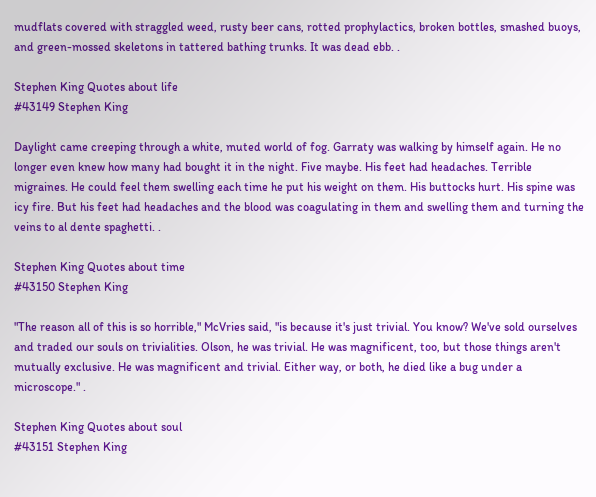mudflats covered with straggled weed, rusty beer cans, rotted prophylactics, broken bottles, smashed buoys, and green-mossed skeletons in tattered bathing trunks. It was dead ebb. .

Stephen King Quotes about life
#43149 Stephen King

Daylight came creeping through a white, muted world of fog. Garraty was walking by himself again. He no longer even knew how many had bought it in the night. Five maybe. His feet had headaches. Terrible migraines. He could feel them swelling each time he put his weight on them. His buttocks hurt. His spine was icy fire. But his feet had headaches and the blood was coagulating in them and swelling them and turning the veins to al dente spaghetti. .

Stephen King Quotes about time
#43150 Stephen King

"The reason all of this is so horrible," McVries said, "is because it's just trivial. You know? We've sold ourselves and traded our souls on trivialities. Olson, he was trivial. He was magnificent, too, but those things aren't mutually exclusive. He was magnificent and trivial. Either way, or both, he died like a bug under a microscope." .

Stephen King Quotes about soul
#43151 Stephen King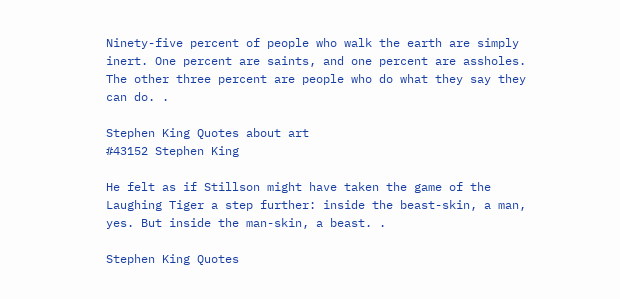Ninety-five percent of people who walk the earth are simply inert. One percent are saints, and one percent are assholes. The other three percent are people who do what they say they can do. .

Stephen King Quotes about art
#43152 Stephen King

He felt as if Stillson might have taken the game of the Laughing Tiger a step further: inside the beast-skin, a man, yes. But inside the man-skin, a beast. .

Stephen King Quotes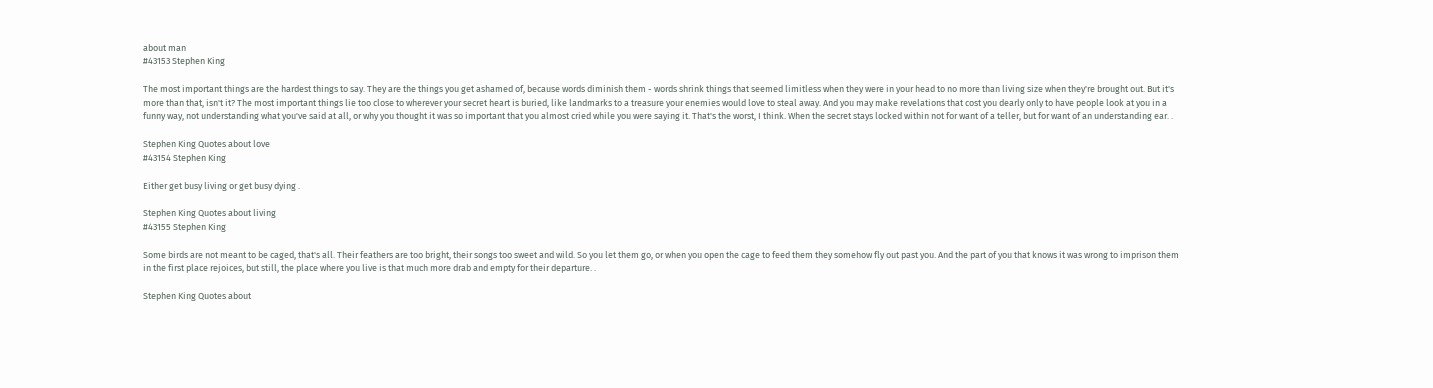about man
#43153 Stephen King

The most important things are the hardest things to say. They are the things you get ashamed of, because words diminish them - words shrink things that seemed limitless when they were in your head to no more than living size when they're brought out. But it's more than that, isn't it? The most important things lie too close to wherever your secret heart is buried, like landmarks to a treasure your enemies would love to steal away. And you may make revelations that cost you dearly only to have people look at you in a funny way, not understanding what you've said at all, or why you thought it was so important that you almost cried while you were saying it. That's the worst, I think. When the secret stays locked within not for want of a teller, but for want of an understanding ear. .

Stephen King Quotes about love
#43154 Stephen King

Either get busy living or get busy dying .

Stephen King Quotes about living
#43155 Stephen King

Some birds are not meant to be caged, that's all. Their feathers are too bright, their songs too sweet and wild. So you let them go, or when you open the cage to feed them they somehow fly out past you. And the part of you that knows it was wrong to imprison them in the first place rejoices, but still, the place where you live is that much more drab and empty for their departure. .

Stephen King Quotes about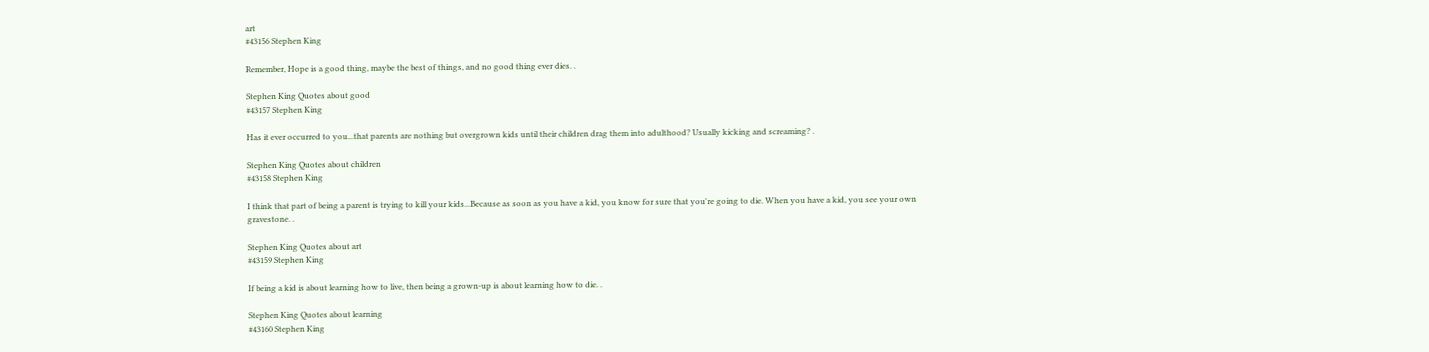art
#43156 Stephen King

Remember, Hope is a good thing, maybe the best of things, and no good thing ever dies. .

Stephen King Quotes about good
#43157 Stephen King

Has it ever occurred to you...that parents are nothing but overgrown kids until their children drag them into adulthood? Usually kicking and screaming? .

Stephen King Quotes about children
#43158 Stephen King

I think that part of being a parent is trying to kill your kids...Because as soon as you have a kid, you know for sure that you're going to die. When you have a kid, you see your own gravestone. .

Stephen King Quotes about art
#43159 Stephen King

If being a kid is about learning how to live, then being a grown-up is about learning how to die. .

Stephen King Quotes about learning
#43160 Stephen King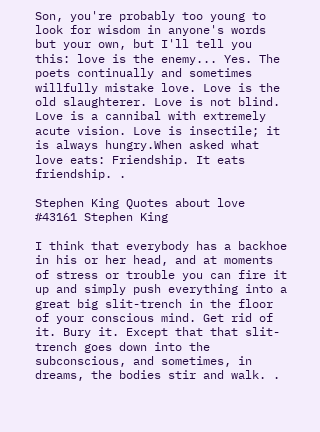Son, you're probably too young to look for wisdom in anyone's words but your own, but I'll tell you this: love is the enemy... Yes. The poets continually and sometimes willfully mistake love. Love is the old slaughterer. Love is not blind. Love is a cannibal with extremely acute vision. Love is insectile; it is always hungry.When asked what love eats: Friendship. It eats friendship. .

Stephen King Quotes about love
#43161 Stephen King

I think that everybody has a backhoe in his or her head, and at moments of stress or trouble you can fire it up and simply push everything into a great big slit-trench in the floor of your conscious mind. Get rid of it. Bury it. Except that that slit-trench goes down into the subconscious, and sometimes, in dreams, the bodies stir and walk. .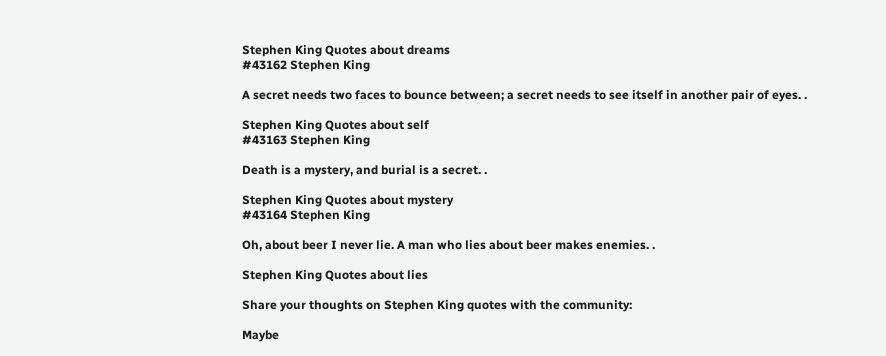Stephen King Quotes about dreams
#43162 Stephen King

A secret needs two faces to bounce between; a secret needs to see itself in another pair of eyes. .

Stephen King Quotes about self
#43163 Stephen King

Death is a mystery, and burial is a secret. .

Stephen King Quotes about mystery
#43164 Stephen King

Oh, about beer I never lie. A man who lies about beer makes enemies. .

Stephen King Quotes about lies

Share your thoughts on Stephen King quotes with the community:

Maybe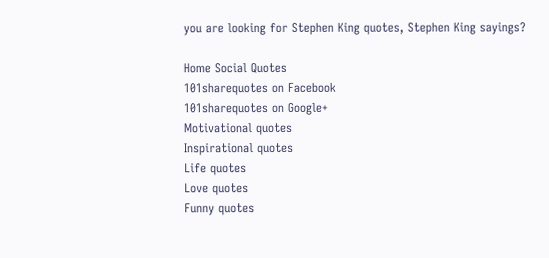you are looking for Stephen King quotes, Stephen King sayings?

Home Social Quotes
101sharequotes on Facebook
101sharequotes on Google+
Motivational quotes
Inspirational quotes
Life quotes
Love quotes
Funny quotes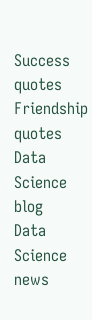Success quotes
Friendship quotes
Data Science blog
Data Science news